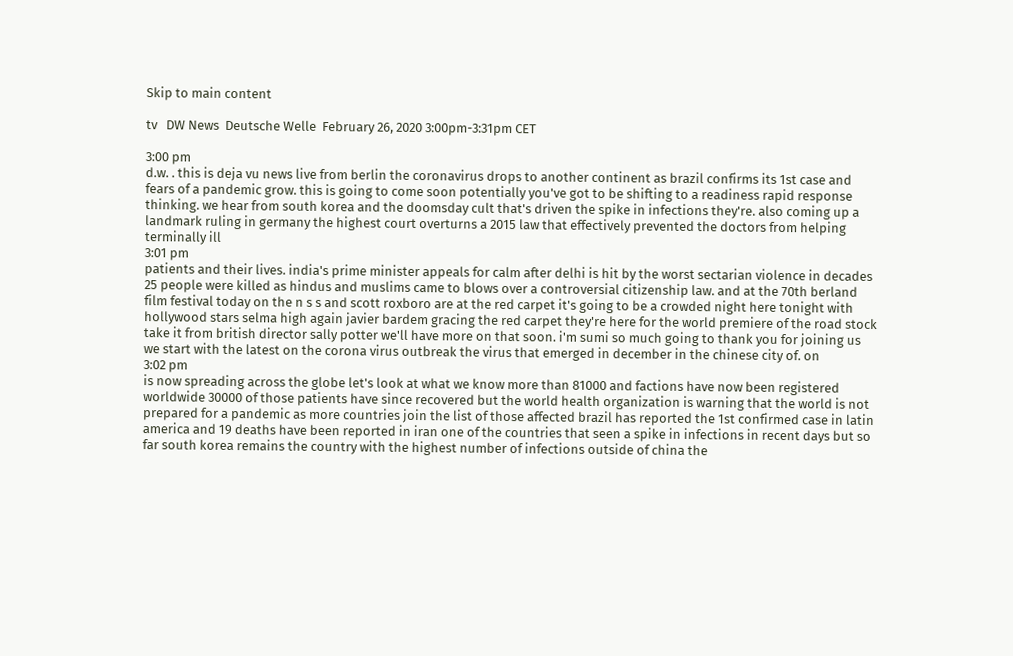Skip to main content

tv   DW News  Deutsche Welle  February 26, 2020 3:00pm-3:31pm CET

3:00 pm
d.w. . this is deja vu news live from berlin the coronavirus drops to another continent as brazil confirms its 1st case and fears of a pandemic grow. this is going to come soon potentially you've got to be shifting to a readiness rapid response thinking. we hear from south korea and the doomsday cult that's driven the spike in infections they're. also coming up a landmark ruling in germany the highest court overturns a 2015 law that effectively prevented the doctors from helping terminally ill
3:01 pm
patients and their lives. india's prime minister appeals for calm after delhi is hit by the worst sectarian violence in decades 25 people were killed as hindus and muslims came to blows over a controversial citizenship law. and at the 70th berland film festival today on the n s s and scott roxboro are at the red carpet it's going to be a crowded night here tonight with hollywood stars selma high again javier bardem gracing the red carpet they're here for the world premiere of the road stock take it from british director sally potter we'll have more on that soon. i'm sumi so much going to thank you for joining us we start with the latest on the corona virus outbreak the virus that emerged in december in the chinese city of. on
3:02 pm
is now spreading across the globe let's look at what we know more than 81000 and factions have now been registered worldwide 30000 of those patients have since recovered but the world health organization is warning that the world is not prepared for a pandemic as more countries join the list of those affected brazil has reported the 1st confirmed case in latin america and 19 deaths have been reported in iran one of the countries that seen a spike in infections in recent days but so far south korea remains the country with the highest number of infections outside of china the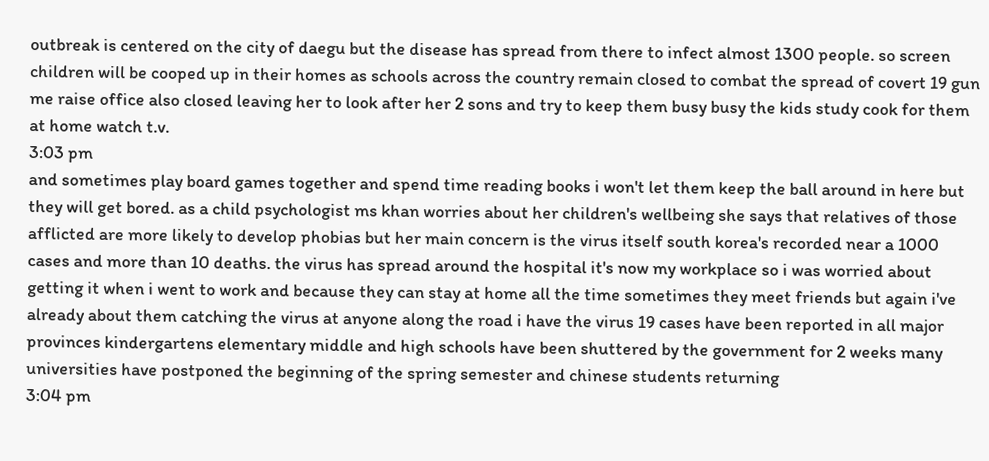outbreak is centered on the city of daegu but the disease has spread from there to infect almost 1300 people. so screen children will be cooped up in their homes as schools across the country remain closed to combat the spread of covert 19 gun me raise office also closed leaving her to look after her 2 sons and try to keep them busy busy the kids study cook for them at home watch t.v.
3:03 pm
and sometimes play board games together and spend time reading books i won't let them keep the ball around in here but they will get bored. as a child psychologist ms khan worries about her children's wellbeing she says that relatives of those afflicted are more likely to develop phobias but her main concern is the virus itself south korea's recorded near a 1000 cases and more than 10 deaths. the virus has spread around the hospital it's now my workplace so i was worried about getting it when i went to work and because they can stay at home all the time sometimes they meet friends but again i've already about them catching the virus at anyone along the road i have the virus 19 cases have been reported in all major provinces kindergartens elementary middle and high schools have been shuttered by the government for 2 weeks many universities have postponed the beginning of the spring semester and chinese students returning
3:04 pm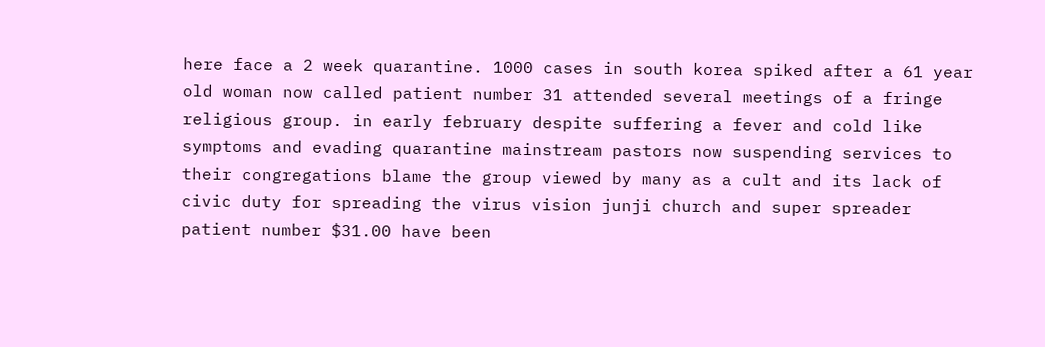here face a 2 week quarantine. 1000 cases in south korea spiked after a 61 year old woman now called patient number 31 attended several meetings of a fringe religious group. in early february despite suffering a fever and cold like symptoms and evading quarantine mainstream pastors now suspending services to their congregations blame the group viewed by many as a cult and its lack of civic duty for spreading the virus vision junji church and super spreader patient number $31.00 have been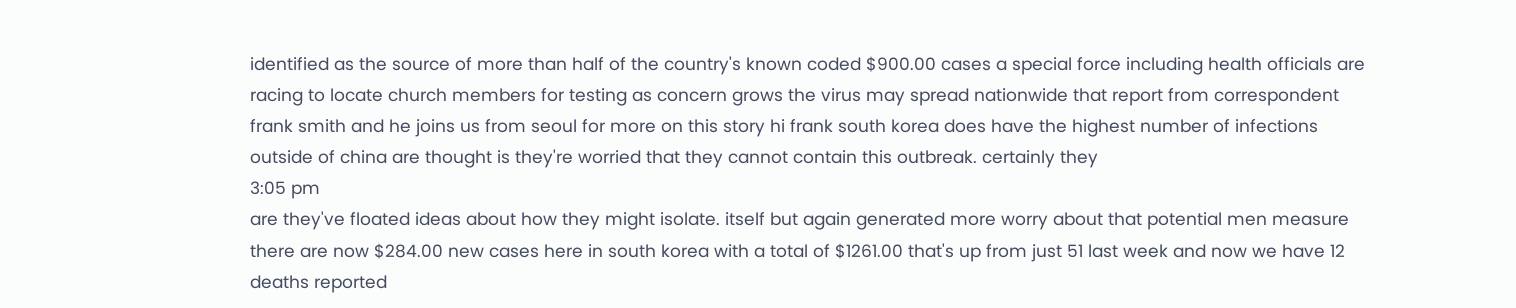identified as the source of more than half of the country's known coded $900.00 cases a special force including health officials are racing to locate church members for testing as concern grows the virus may spread nationwide that report from correspondent frank smith and he joins us from seoul for more on this story hi frank south korea does have the highest number of infections outside of china are thought is they're worried that they cannot contain this outbreak. certainly they
3:05 pm
are they've floated ideas about how they might isolate. itself but again generated more worry about that potential men measure there are now $284.00 new cases here in south korea with a total of $1261.00 that's up from just 51 last week and now we have 12 deaths reported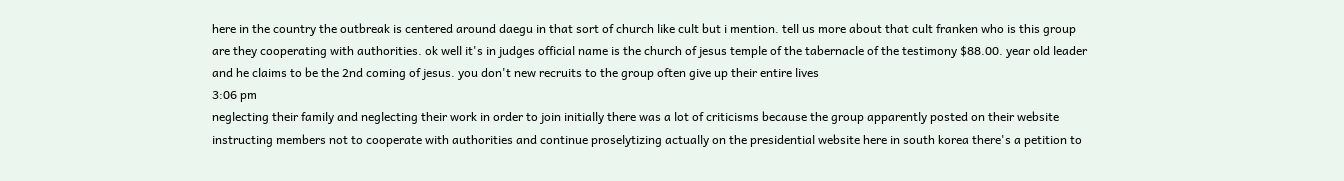here in the country the outbreak is centered around daegu in that sort of church like cult but i mention. tell us more about that cult franken who is this group are they cooperating with authorities. ok well it's in judges official name is the church of jesus temple of the tabernacle of the testimony $88.00. year old leader and he claims to be the 2nd coming of jesus. you don't new recruits to the group often give up their entire lives
3:06 pm
neglecting their family and neglecting their work in order to join initially there was a lot of criticisms because the group apparently posted on their website instructing members not to cooperate with authorities and continue proselytizing actually on the presidential website here in south korea there's a petition to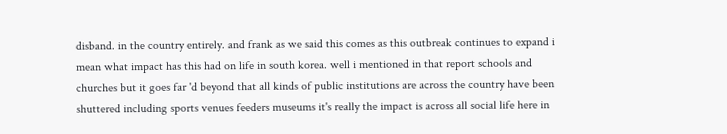disband. in the country entirely. and frank as we said this comes as this outbreak continues to expand i mean what impact has this had on life in south korea. well i mentioned in that report schools and churches but it goes far 'd beyond that all kinds of public institutions are across the country have been shuttered including sports venues feeders museums it's really the impact is across all social life here in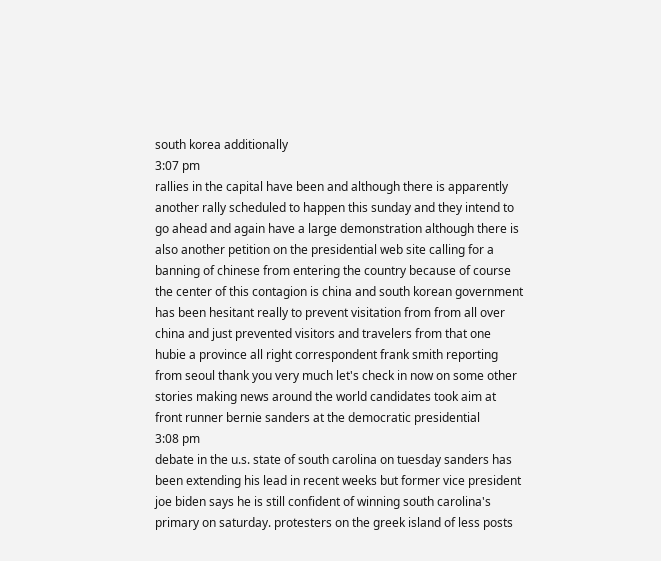south korea additionally
3:07 pm
rallies in the capital have been and although there is apparently another rally scheduled to happen this sunday and they intend to go ahead and again have a large demonstration although there is also another petition on the presidential web site calling for a banning of chinese from entering the country because of course the center of this contagion is china and south korean government has been hesitant really to prevent visitation from from all over china and just prevented visitors and travelers from that one hubie a province all right correspondent frank smith reporting from seoul thank you very much let's check in now on some other stories making news around the world candidates took aim at front runner bernie sanders at the democratic presidential
3:08 pm
debate in the u.s. state of south carolina on tuesday sanders has been extending his lead in recent weeks but former vice president joe biden says he is still confident of winning south carolina's primary on saturday. protesters on the greek island of less posts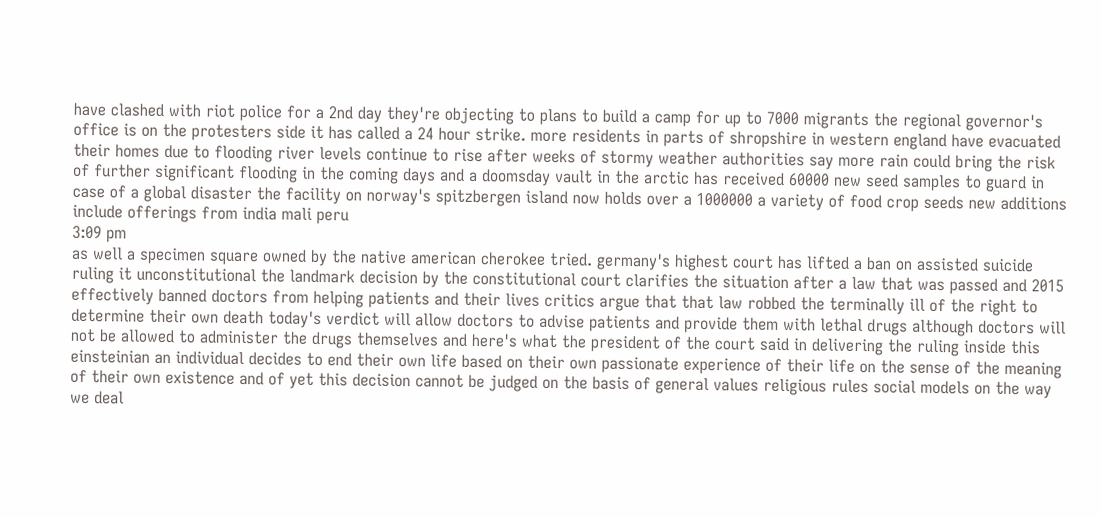have clashed with riot police for a 2nd day they're objecting to plans to build a camp for up to 7000 migrants the regional governor's office is on the protesters side it has called a 24 hour strike. more residents in parts of shropshire in western england have evacuated their homes due to flooding river levels continue to rise after weeks of stormy weather authorities say more rain could bring the risk of further significant flooding in the coming days and a doomsday vault in the arctic has received 60000 new seed samples to guard in case of a global disaster the facility on norway's spitzbergen island now holds over a 1000000 a variety of food crop seeds new additions include offerings from india mali peru
3:09 pm
as well a specimen square owned by the native american cherokee tried. germany's highest court has lifted a ban on assisted suicide ruling it unconstitutional the landmark decision by the constitutional court clarifies the situation after a law that was passed and 2015 effectively banned doctors from helping patients and their lives critics argue that that law robbed the terminally ill of the right to determine their own death today's verdict will allow doctors to advise patients and provide them with lethal drugs although doctors will not be allowed to administer the drugs themselves and here's what the president of the court said in delivering the ruling inside this einsteinian an individual decides to end their own life based on their own passionate experience of their life on the sense of the meaning of their own existence and of yet this decision cannot be judged on the basis of general values religious rules social models on the way we deal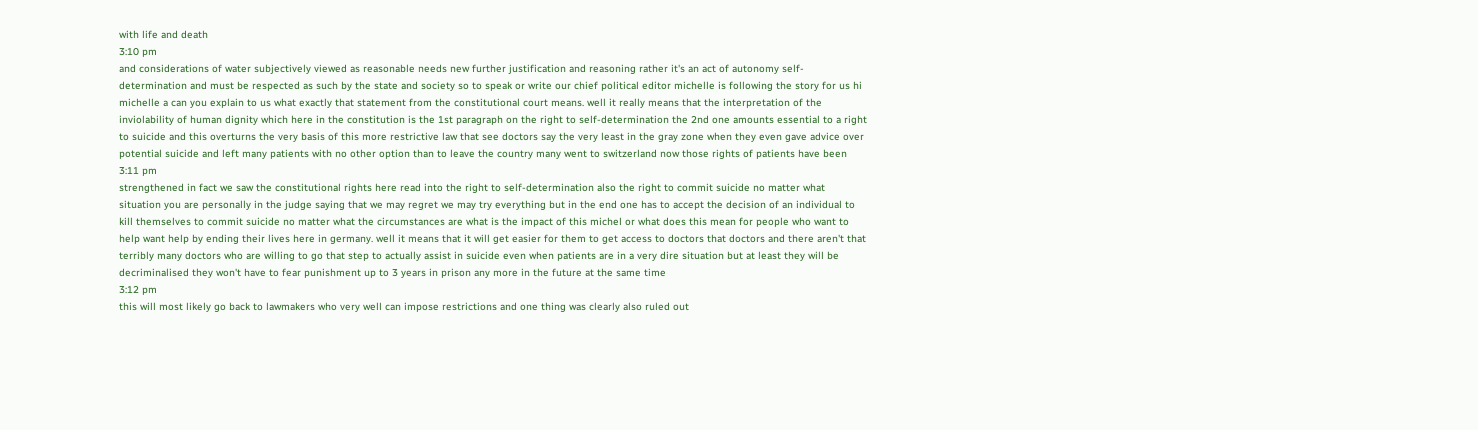with life and death
3:10 pm
and considerations of water subjectively viewed as reasonable needs new further justification and reasoning rather it's an act of autonomy self-determination and must be respected as such by the state and society so to speak or write our chief political editor michelle is following the story for us hi michelle a can you explain to us what exactly that statement from the constitutional court means. well it really means that the interpretation of the inviolability of human dignity which here in the constitution is the 1st paragraph on the right to self-determination the 2nd one amounts essential to a right to suicide and this overturns the very basis of this more restrictive law that see doctors say the very least in the gray zone when they even gave advice over potential suicide and left many patients with no other option than to leave the country many went to switzerland now those rights of patients have been
3:11 pm
strengthened in fact we saw the constitutional rights here read into the right to self-determination also the right to commit suicide no matter what situation you are personally in the judge saying that we may regret we may try everything but in the end one has to accept the decision of an individual to kill themselves to commit suicide no matter what the circumstances are what is the impact of this michel or what does this mean for people who want to help want help by ending their lives here in germany. well it means that it will get easier for them to get access to doctors that doctors and there aren't that terribly many doctors who are willing to go that step to actually assist in suicide even when patients are in a very dire situation but at least they will be decriminalised they won't have to fear punishment up to 3 years in prison any more in the future at the same time
3:12 pm
this will most likely go back to lawmakers who very well can impose restrictions and one thing was clearly also ruled out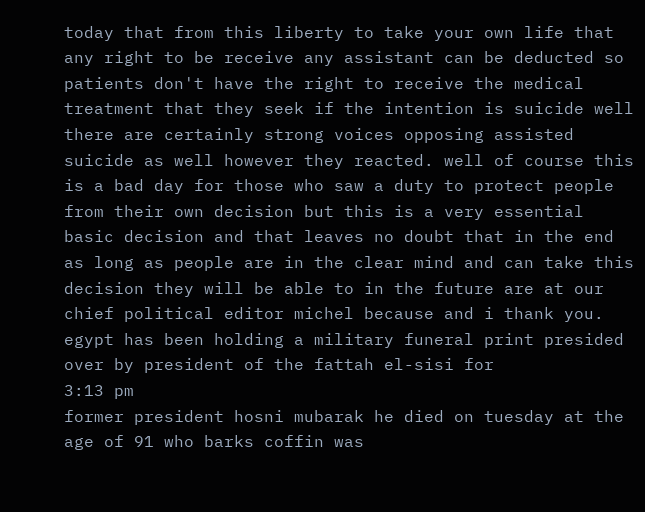today that from this liberty to take your own life that any right to be receive any assistant can be deducted so patients don't have the right to receive the medical treatment that they seek if the intention is suicide well there are certainly strong voices opposing assisted suicide as well however they reacted. well of course this is a bad day for those who saw a duty to protect people from their own decision but this is a very essential basic decision and that leaves no doubt that in the end as long as people are in the clear mind and can take this decision they will be able to in the future are at our chief political editor michel because and i thank you. egypt has been holding a military funeral print presided over by president of the fattah el-sisi for
3:13 pm
former president hosni mubarak he died on tuesday at the age of 91 who barks coffin was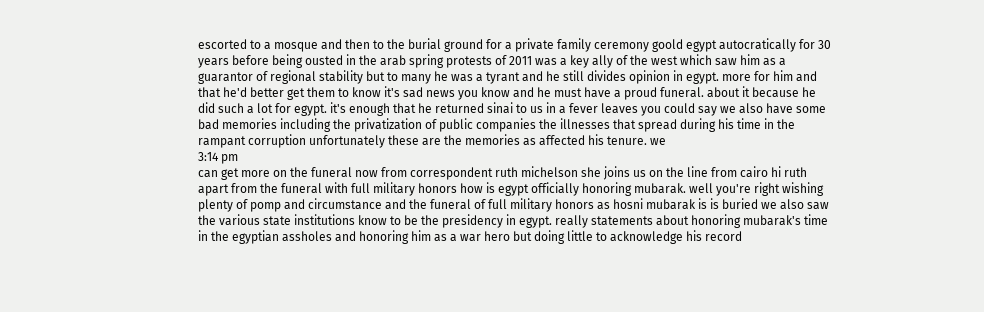escorted to a mosque and then to the burial ground for a private family ceremony goold egypt autocratically for 30 years before being ousted in the arab spring protests of 2011 was a key ally of the west which saw him as a guarantor of regional stability but to many he was a tyrant and he still divides opinion in egypt. more for him and that he'd better get them to know it's sad news you know and he must have a proud funeral. about it because he did such a lot for egypt. it's enough that he returned sinai to us in a fever leaves you could say we also have some bad memories including the privatization of public companies the illnesses that spread during his time in the rampant corruption unfortunately these are the memories as affected his tenure. we
3:14 pm
can get more on the funeral now from correspondent ruth michelson she joins us on the line from cairo hi ruth apart from the funeral with full military honors how is egypt officially honoring mubarak. well you're right wishing plenty of pomp and circumstance and the funeral of full military honors as hosni mubarak is is buried we also saw the various state institutions know to be the presidency in egypt. really statements about honoring mubarak's time in the egyptian assholes and honoring him as a war hero but doing little to acknowledge his record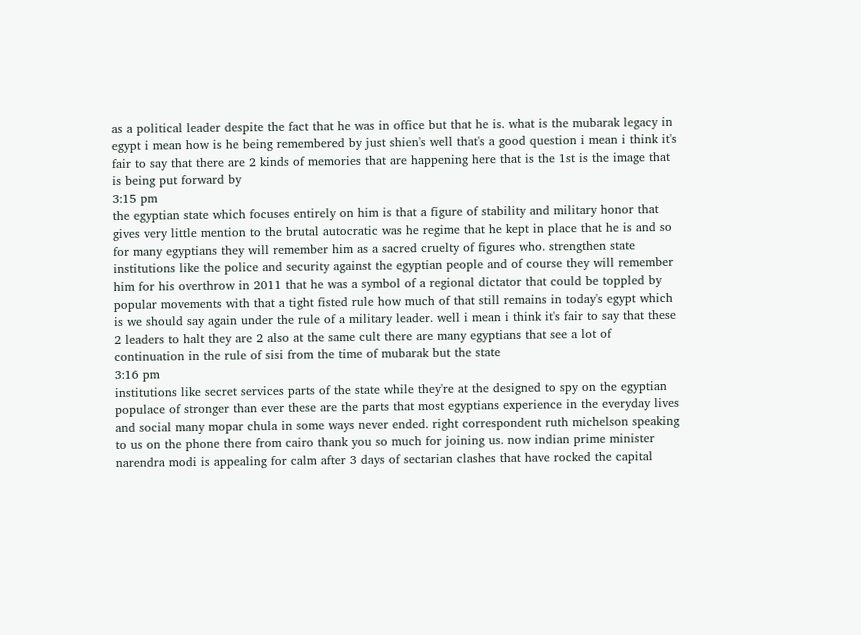as a political leader despite the fact that he was in office but that he is. what is the mubarak legacy in egypt i mean how is he being remembered by just shien's well that's a good question i mean i think it's fair to say that there are 2 kinds of memories that are happening here that is the 1st is the image that is being put forward by
3:15 pm
the egyptian state which focuses entirely on him is that a figure of stability and military honor that gives very little mention to the brutal autocratic was he regime that he kept in place that he is and so for many egyptians they will remember him as a sacred cruelty of figures who. strengthen state institutions like the police and security against the egyptian people and of course they will remember him for his overthrow in 2011 that he was a symbol of a regional dictator that could be toppled by popular movements with that a tight fisted rule how much of that still remains in today's egypt which is we should say again under the rule of a military leader. well i mean i think it's fair to say that these 2 leaders to halt they are 2 also at the same cult there are many egyptians that see a lot of continuation in the rule of sisi from the time of mubarak but the state
3:16 pm
institutions like secret services parts of the state while they're at the designed to spy on the egyptian populace of stronger than ever these are the parts that most egyptians experience in the everyday lives and social many mopar chula in some ways never ended. right correspondent ruth michelson speaking to us on the phone there from cairo thank you so much for joining us. now indian prime minister narendra modi is appealing for calm after 3 days of sectarian clashes that have rocked the capital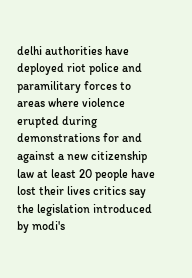delhi authorities have deployed riot police and paramilitary forces to areas where violence erupted during demonstrations for and against a new citizenship law at least 20 people have lost their lives critics say the legislation introduced by modi's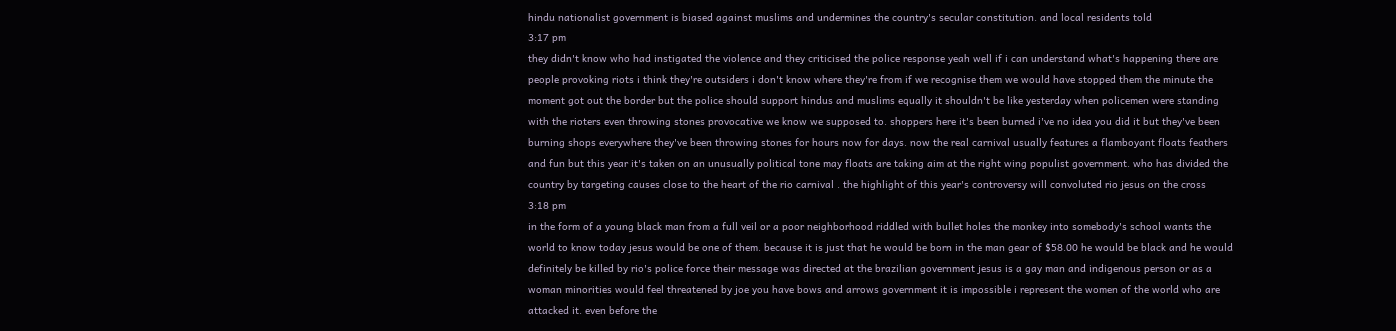hindu nationalist government is biased against muslims and undermines the country's secular constitution. and local residents told
3:17 pm
they didn't know who had instigated the violence and they criticised the police response yeah well if i can understand what's happening there are people provoking riots i think they're outsiders i don't know where they're from if we recognise them we would have stopped them the minute the moment got out the border but the police should support hindus and muslims equally it shouldn't be like yesterday when policemen were standing with the rioters even throwing stones provocative we know we supposed to. shoppers here it's been burned i've no idea you did it but they've been burning shops everywhere they've been throwing stones for hours now for days. now the real carnival usually features a flamboyant floats feathers and fun but this year it's taken on an unusually political tone may floats are taking aim at the right wing populist government. who has divided the country by targeting causes close to the heart of the rio carnival . the highlight of this year's controversy will convoluted rio jesus on the cross
3:18 pm
in the form of a young black man from a full veil or a poor neighborhood riddled with bullet holes the monkey into somebody's school wants the world to know today jesus would be one of them. because it is just that he would be born in the man gear of $58.00 he would be black and he would definitely be killed by rio's police force their message was directed at the brazilian government jesus is a gay man and indigenous person or as a woman minorities would feel threatened by joe you have bows and arrows government it is impossible i represent the women of the world who are attacked it. even before the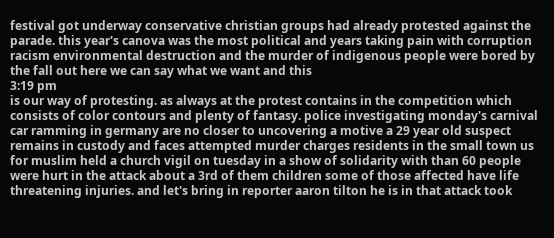festival got underway conservative christian groups had already protested against the parade. this year's canova was the most political and years taking pain with corruption racism environmental destruction and the murder of indigenous people were bored by the fall out here we can say what we want and this
3:19 pm
is our way of protesting. as always at the protest contains in the competition which consists of color contours and plenty of fantasy. police investigating monday's carnival car ramming in germany are no closer to uncovering a motive a 29 year old suspect remains in custody and faces attempted murder charges residents in the small town us for muslim held a church vigil on tuesday in a show of solidarity with than 60 people were hurt in the attack about a 3rd of them children some of those affected have life threatening injuries. and let's bring in reporter aaron tilton he is in that attack took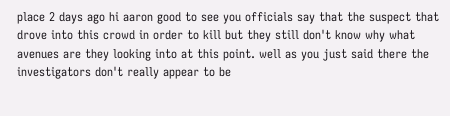place 2 days ago hi aaron good to see you officials say that the suspect that drove into this crowd in order to kill but they still don't know why what avenues are they looking into at this point. well as you just said there the investigators don't really appear to be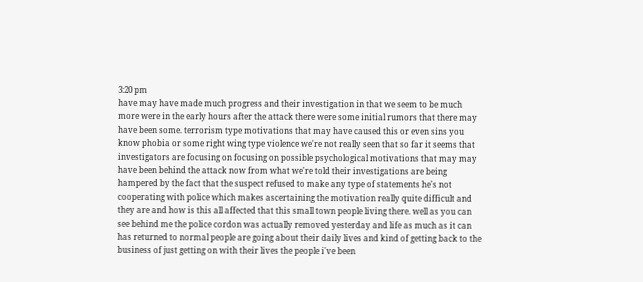3:20 pm
have may have made much progress and their investigation in that we seem to be much more were in the early hours after the attack there were some initial rumors that there may have been some. terrorism type motivations that may have caused this or even sins you know phobia or some right wing type violence we're not really seen that so far it seems that investigators are focusing on focusing on possible psychological motivations that may may have been behind the attack now from what we're told their investigations are being hampered by the fact that the suspect refused to make any type of statements he's not cooperating with police which makes ascertaining the motivation really quite difficult and they are and how is this all affected that this small town people living there. well as you can see behind me the police cordon was actually removed yesterday and life as much as it can has returned to normal people are going about their daily lives and kind of getting back to the business of just getting on with their lives the people i've been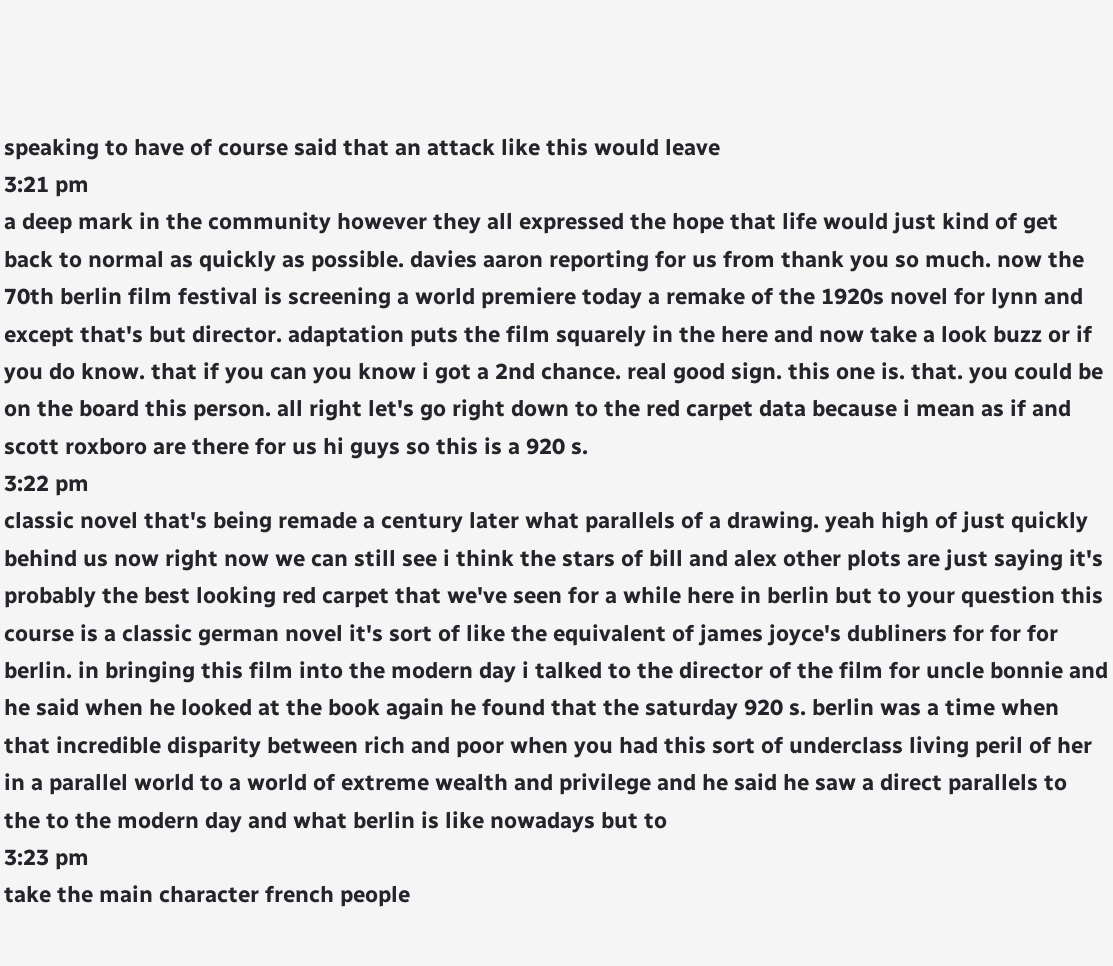speaking to have of course said that an attack like this would leave
3:21 pm
a deep mark in the community however they all expressed the hope that life would just kind of get back to normal as quickly as possible. davies aaron reporting for us from thank you so much. now the 70th berlin film festival is screening a world premiere today a remake of the 1920s novel for lynn and except that's but director. adaptation puts the film squarely in the here and now take a look buzz or if you do know. that if you can you know i got a 2nd chance. real good sign. this one is. that. you could be on the board this person. all right let's go right down to the red carpet data because i mean as if and scott roxboro are there for us hi guys so this is a 920 s.
3:22 pm
classic novel that's being remade a century later what parallels of a drawing. yeah high of just quickly behind us now right now we can still see i think the stars of bill and alex other plots are just saying it's probably the best looking red carpet that we've seen for a while here in berlin but to your question this course is a classic german novel it's sort of like the equivalent of james joyce's dubliners for for for berlin. in bringing this film into the modern day i talked to the director of the film for uncle bonnie and he said when he looked at the book again he found that the saturday 920 s. berlin was a time when that incredible disparity between rich and poor when you had this sort of underclass living peril of her in a parallel world to a world of extreme wealth and privilege and he said he saw a direct parallels to the to the modern day and what berlin is like nowadays but to
3:23 pm
take the main character french people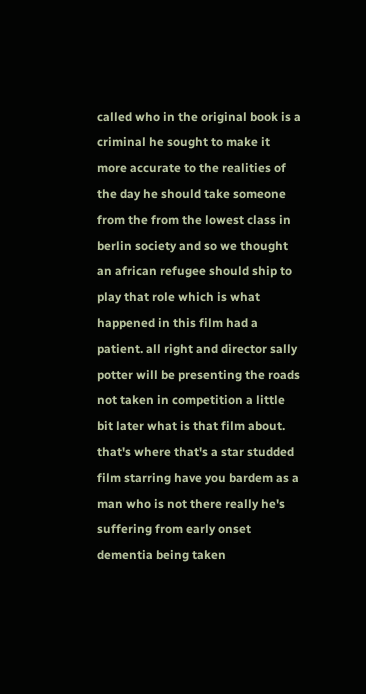called who in the original book is a criminal he sought to make it more accurate to the realities of the day he should take someone from the from the lowest class in berlin society and so we thought an african refugee should ship to play that role which is what happened in this film had a patient. all right and director sally potter will be presenting the roads not taken in competition a little bit later what is that film about. that's where that's a star studded film starring have you bardem as a man who is not there really he's suffering from early onset dementia being taken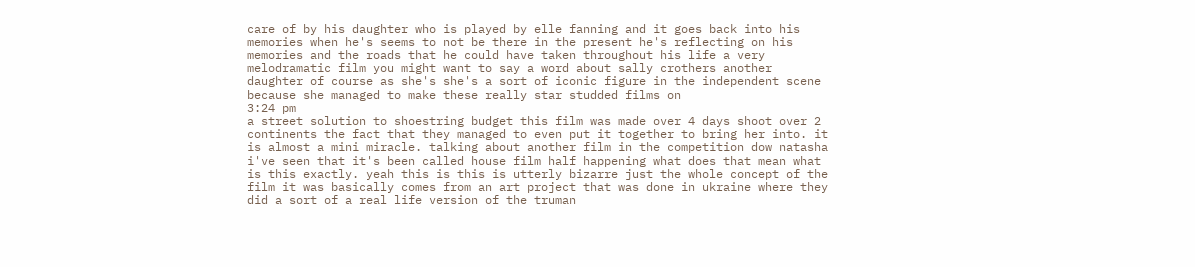care of by his daughter who is played by elle fanning and it goes back into his memories when he's seems to not be there in the present he's reflecting on his memories and the roads that he could have taken throughout his life a very melodramatic film you might want to say a word about sally crothers another daughter of course as she's she's a sort of iconic figure in the independent scene because she managed to make these really star studded films on
3:24 pm
a street solution to shoestring budget this film was made over 4 days shoot over 2 continents the fact that they managed to even put it together to bring her into. it is almost a mini miracle. talking about another film in the competition dow natasha i've seen that it's been called house film half happening what does that mean what is this exactly. yeah this is this is utterly bizarre just the whole concept of the film it was basically comes from an art project that was done in ukraine where they did a sort of a real life version of the truman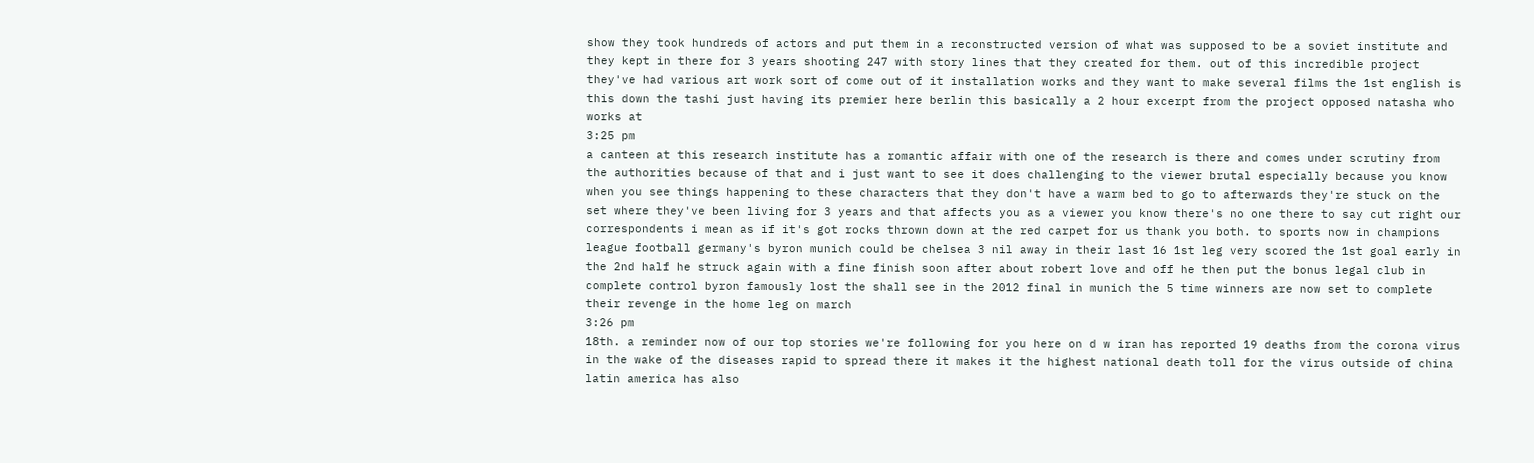show they took hundreds of actors and put them in a reconstructed version of what was supposed to be a soviet institute and they kept in there for 3 years shooting 247 with story lines that they created for them. out of this incredible project they've had various art work sort of come out of it installation works and they want to make several films the 1st english is this down the tashi just having its premier here berlin this basically a 2 hour excerpt from the project opposed natasha who works at
3:25 pm
a canteen at this research institute has a romantic affair with one of the research is there and comes under scrutiny from the authorities because of that and i just want to see it does challenging to the viewer brutal especially because you know when you see things happening to these characters that they don't have a warm bed to go to afterwards they're stuck on the set where they've been living for 3 years and that affects you as a viewer you know there's no one there to say cut right our correspondents i mean as if it's got rocks thrown down at the red carpet for us thank you both. to sports now in champions league football germany's byron munich could be chelsea 3 nil away in their last 16 1st leg very scored the 1st goal early in the 2nd half he struck again with a fine finish soon after about robert love and off he then put the bonus legal club in complete control byron famously lost the shall see in the 2012 final in munich the 5 time winners are now set to complete their revenge in the home leg on march
3:26 pm
18th. a reminder now of our top stories we're following for you here on d w iran has reported 19 deaths from the corona virus in the wake of the diseases rapid to spread there it makes it the highest national death toll for the virus outside of china latin america has also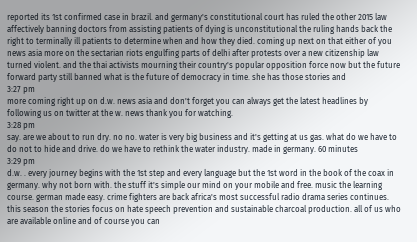reported its 1st confirmed case in brazil. and germany's constitutional court has ruled the other 2015 law affectively banning doctors from assisting patients of dying is unconstitutional the ruling hands back the right to terminally ill patients to determine when and how they died. coming up next on that either of you news asia more on the sectarian riots engulfing parts of delhi after protests over a new citizenship law turned violent. and the thai activists mourning their country's popular opposition force now but the future forward party still banned what is the future of democracy in time. she has those stories and
3:27 pm
more coming right up on d.w. news asia and don't forget you can always get the latest headlines by following us on twitter at the w. news thank you for watching.
3:28 pm
say. are we about to run dry. no no. water is very big business and it's getting at us gas. what do we have to do not to hide and drive. do we have to rethink the water industry. made in germany. 60 minutes
3:29 pm
d.w. . every journey begins with the 1st step and every language but the 1st word in the book of the coax in germany. why not born with. the stuff it's simple our mind on your mobile and free. music the learning course. german made easy. crime fighters are back africa's most successful radio drama series continues. this season the stories focus on hate speech prevention and sustainable charcoal production. all of us who are available online and of course you can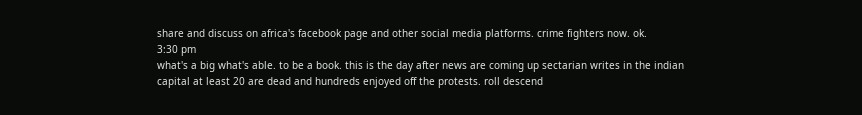share and discuss on africa's facebook page and other social media platforms. crime fighters now. ok.
3:30 pm
what's a big what's able. to be a book. this is the day after news are coming up sectarian writes in the indian capital at least 20 are dead and hundreds enjoyed off the protests. roll descend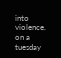into violence. on a tuesday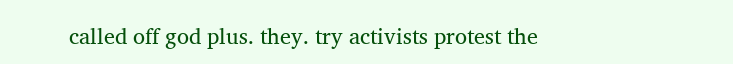called off god plus. they. try activists protest the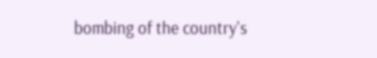bombing of the country's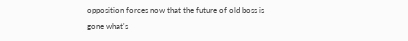opposition forces now that the future of old boss is gone what's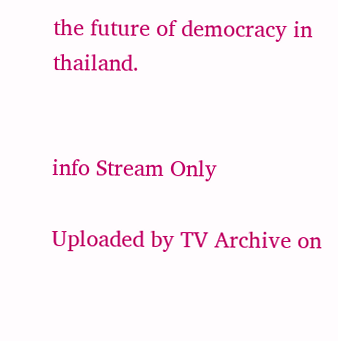the future of democracy in thailand.


info Stream Only

Uploaded by TV Archive on